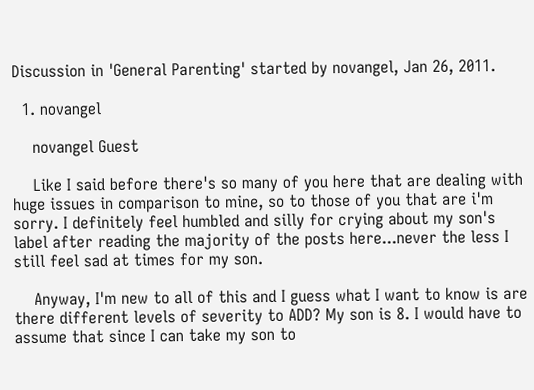Discussion in 'General Parenting' started by novangel, Jan 26, 2011.

  1. novangel

    novangel Guest

    Like I said before there's so many of you here that are dealing with huge issues in comparison to mine, so to those of you that are i'm sorry. I definitely feel humbled and silly for crying about my son's label after reading the majority of the posts here...never the less I still feel sad at times for my son.

    Anyway, I'm new to all of this and I guess what I want to know is are there different levels of severity to ADD? My son is 8. I would have to assume that since I can take my son to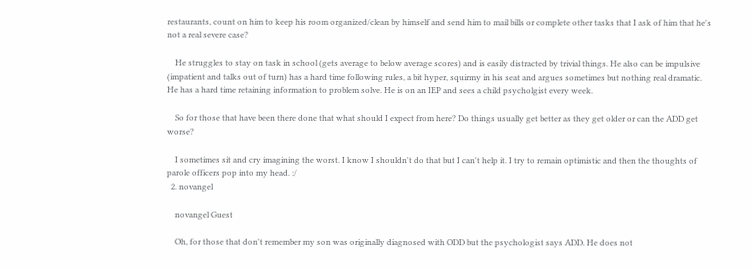restaurants, count on him to keep his room organized/clean by himself and send him to mail bills or complete other tasks that I ask of him that he's not a real severe case?

    He struggles to stay on task in school (gets average to below average scores) and is easily distracted by trivial things. He also can be impulsive (impatient and talks out of turn) has a hard time following rules, a bit hyper, squirmy in his seat and argues sometimes but nothing real dramatic. He has a hard time retaining information to problem solve. He is on an IEP and sees a child psycholgist every week.

    So for those that have been there done that what should I expect from here? Do things usually get better as they get older or can the ADD get worse?

    I sometimes sit and cry imagining the worst. I know I shouldn't do that but I can't help it. I try to remain optimistic and then the thoughts of parole officers pop into my head. :/
  2. novangel

    novangel Guest

    Oh, for those that don't remember my son was originally diagnosed with ODD but the psychologist says ADD. He does not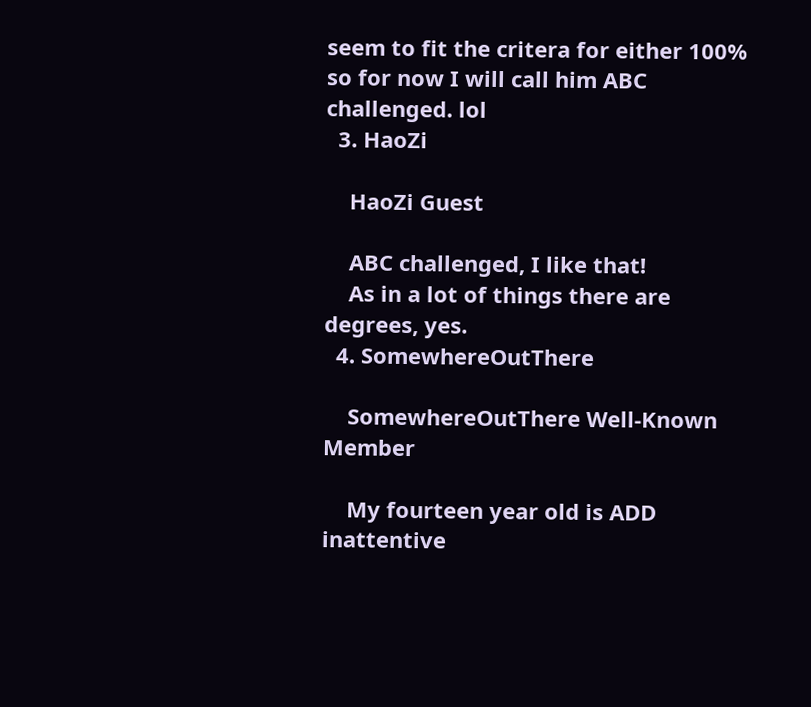seem to fit the critera for either 100% so for now I will call him ABC challenged. lol
  3. HaoZi

    HaoZi Guest

    ABC challenged, I like that!
    As in a lot of things there are degrees, yes.
  4. SomewhereOutThere

    SomewhereOutThere Well-Known Member

    My fourteen year old is ADD inattentive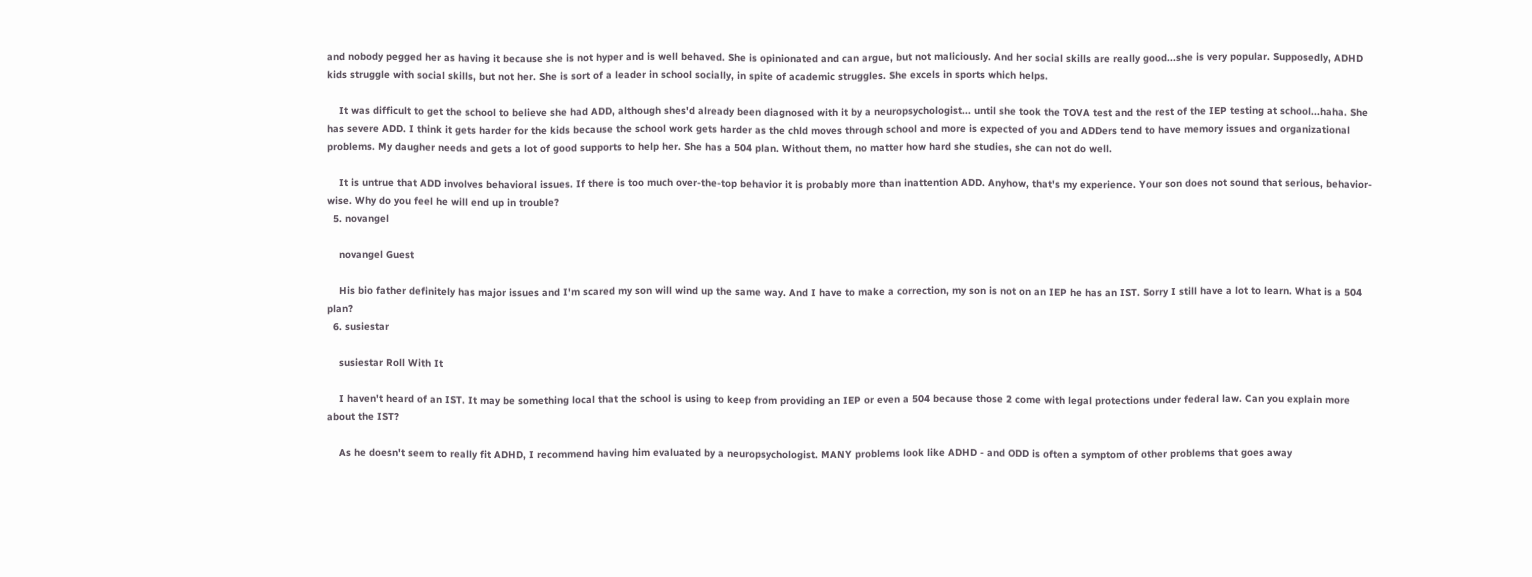and nobody pegged her as having it because she is not hyper and is well behaved. She is opinionated and can argue, but not maliciously. And her social skills are really good...she is very popular. Supposedly, ADHD kids struggle with social skills, but not her. She is sort of a leader in school socially, in spite of academic struggles. She excels in sports which helps.

    It was difficult to get the school to believe she had ADD, although shes'd already been diagnosed with it by a neuropsychologist... until she took the TOVA test and the rest of the IEP testing at school...haha. She has severe ADD. I think it gets harder for the kids because the school work gets harder as the chld moves through school and more is expected of you and ADDers tend to have memory issues and organizational problems. My daugher needs and gets a lot of good supports to help her. She has a 504 plan. Without them, no matter how hard she studies, she can not do well.

    It is untrue that ADD involves behavioral issues. If there is too much over-the-top behavior it is probably more than inattention ADD. Anyhow, that's my experience. Your son does not sound that serious, behavior-wise. Why do you feel he will end up in trouble?
  5. novangel

    novangel Guest

    His bio father definitely has major issues and I'm scared my son will wind up the same way. And I have to make a correction, my son is not on an IEP he has an IST. Sorry I still have a lot to learn. What is a 504 plan?
  6. susiestar

    susiestar Roll With It

    I haven't heard of an IST. It may be something local that the school is using to keep from providing an IEP or even a 504 because those 2 come with legal protections under federal law. Can you explain more about the IST?

    As he doesn't seem to really fit ADHD, I recommend having him evaluated by a neuropsychologist. MANY problems look like ADHD - and ODD is often a symptom of other problems that goes away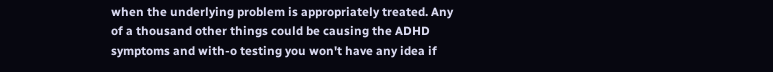when the underlying problem is appropriately treated. Any of a thousand other things could be causing the ADHD symptoms and with-o testing you won't have any idea if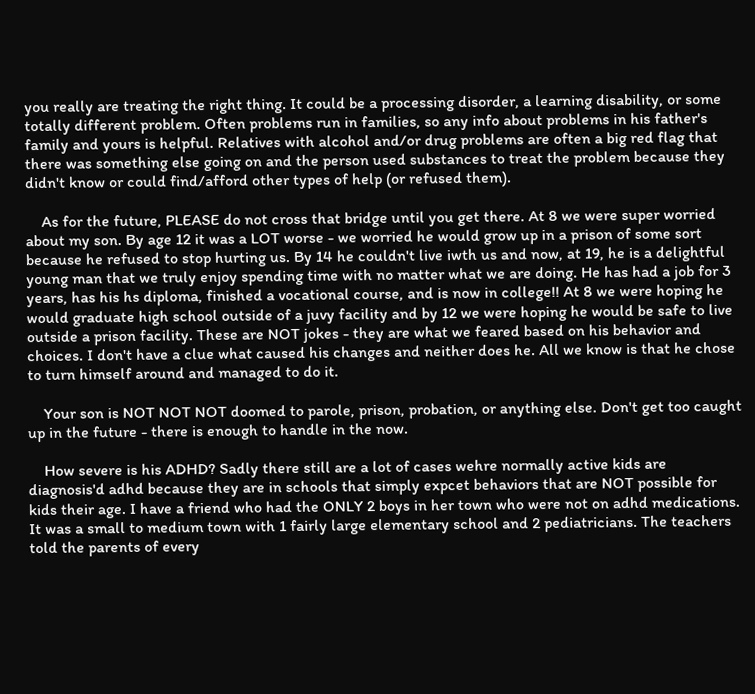you really are treating the right thing. It could be a processing disorder, a learning disability, or some totally different problem. Often problems run in families, so any info about problems in his father's family and yours is helpful. Relatives with alcohol and/or drug problems are often a big red flag that there was something else going on and the person used substances to treat the problem because they didn't know or could find/afford other types of help (or refused them).

    As for the future, PLEASE do not cross that bridge until you get there. At 8 we were super worried about my son. By age 12 it was a LOT worse - we worried he would grow up in a prison of some sort because he refused to stop hurting us. By 14 he couldn't live iwth us and now, at 19, he is a delightful young man that we truly enjoy spending time with no matter what we are doing. He has had a job for 3 years, has his hs diploma, finished a vocational course, and is now in college!! At 8 we were hoping he would graduate high school outside of a juvy facility and by 12 we were hoping he would be safe to live outside a prison facility. These are NOT jokes - they are what we feared based on his behavior and choices. I don't have a clue what caused his changes and neither does he. All we know is that he chose to turn himself around and managed to do it.

    Your son is NOT NOT NOT doomed to parole, prison, probation, or anything else. Don't get too caught up in the future - there is enough to handle in the now.

    How severe is his ADHD? Sadly there still are a lot of cases wehre normally active kids are diagnosis'd adhd because they are in schools that simply expcet behaviors that are NOT possible for kids their age. I have a friend who had the ONLY 2 boys in her town who were not on adhd medications. It was a small to medium town with 1 fairly large elementary school and 2 pediatricians. The teachers told the parents of every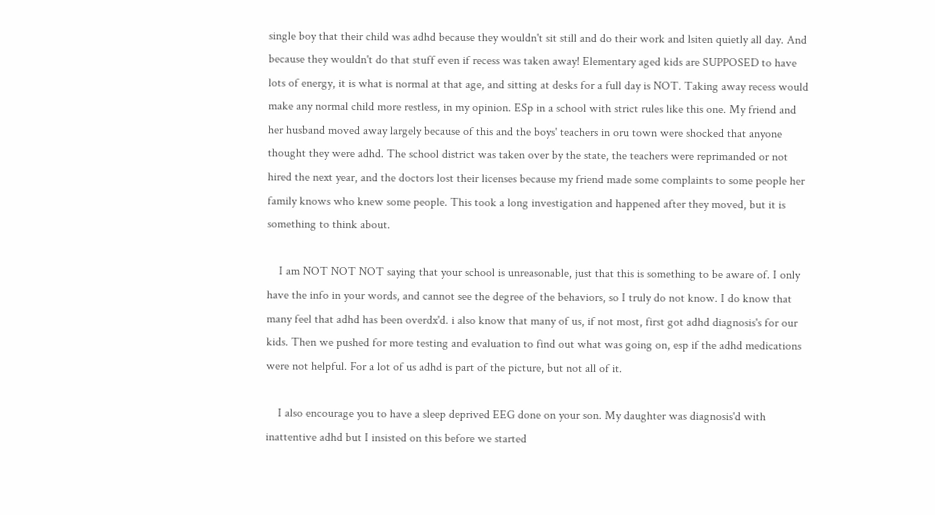single boy that their child was adhd because they wouldn't sit still and do their work and lsiten quietly all day. And because they wouldn't do that stuff even if recess was taken away! Elementary aged kids are SUPPOSED to have lots of energy, it is what is normal at that age, and sitting at desks for a full day is NOT. Taking away recess would make any normal child more restless, in my opinion. ESp in a school with strict rules like this one. My friend and her husband moved away largely because of this and the boys' teachers in oru town were shocked that anyone thought they were adhd. The school district was taken over by the state, the teachers were reprimanded or not hired the next year, and the doctors lost their licenses because my friend made some complaints to some people her family knows who knew some people. This took a long investigation and happened after they moved, but it is something to think about.

    I am NOT NOT NOT saying that your school is unreasonable, just that this is something to be aware of. I only have the info in your words, and cannot see the degree of the behaviors, so I truly do not know. I do know that many feel that adhd has been overdx'd. i also know that many of us, if not most, first got adhd diagnosis's for our kids. Then we pushed for more testing and evaluation to find out what was going on, esp if the adhd medications were not helpful. For a lot of us adhd is part of the picture, but not all of it.

    I also encourage you to have a sleep deprived EEG done on your son. My daughter was diagnosis'd with inattentive adhd but I insisted on this before we started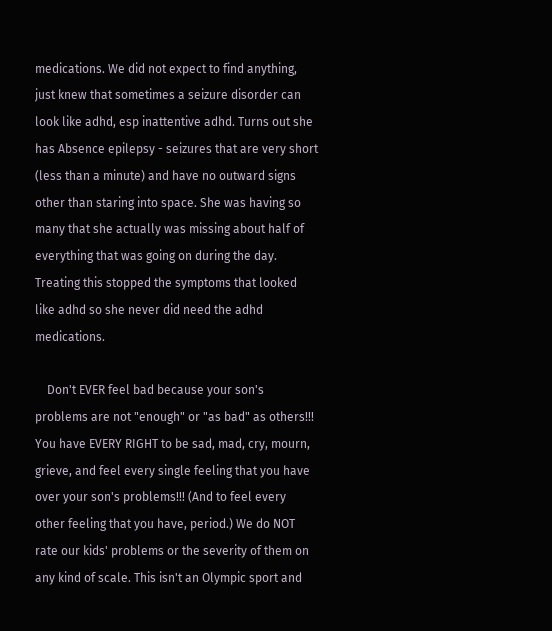medications. We did not expect to find anything, just knew that sometimes a seizure disorder can look like adhd, esp inattentive adhd. Turns out she has Absence epilepsy - seizures that are very short (less than a minute) and have no outward signs other than staring into space. She was having so many that she actually was missing about half of everything that was going on during the day. Treating this stopped the symptoms that looked like adhd so she never did need the adhd medications.

    Don't EVER feel bad because your son's problems are not "enough" or "as bad" as others!!! You have EVERY RIGHT to be sad, mad, cry, mourn, grieve, and feel every single feeling that you have over your son's problems!!! (And to feel every other feeling that you have, period.) We do NOT rate our kids' problems or the severity of them on any kind of scale. This isn't an Olympic sport and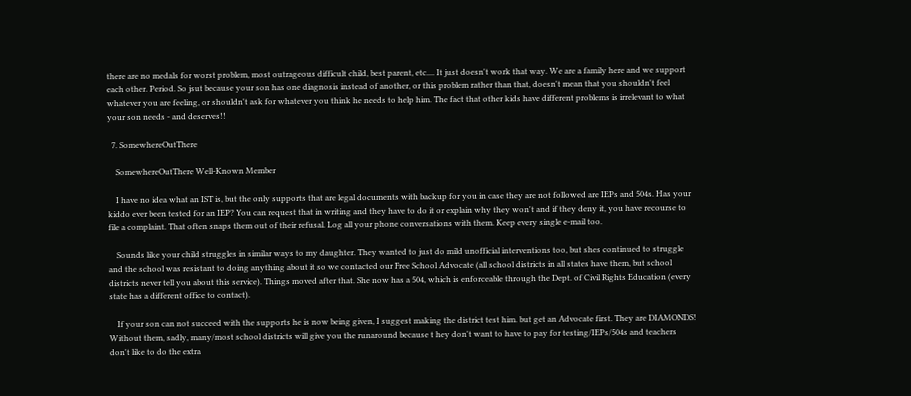there are no medals for worst problem, most outrageous difficult child, best parent, etc.... It just doesn't work that way. We are a family here and we support each other. Period. So jsut because your son has one diagnosis instead of another, or this problem rather than that, doesn't mean that you shouldn't feel whatever you are feeling, or shouldn't ask for whatever you think he needs to help him. The fact that other kids have different problems is irrelevant to what your son needs - and deserves!!

  7. SomewhereOutThere

    SomewhereOutThere Well-Known Member

    I have no idea what an IST is, but the only supports that are legal documents with backup for you in case they are not followed are IEPs and 504s. Has your kiddo ever been tested for an IEP? You can request that in writing and they have to do it or explain why they won't and if they deny it, you have recourse to file a complaint. That often snaps them out of their refusal. Log all your phone conversations with them. Keep every single e-mail too.

    Sounds like your child struggles in similar ways to my daughter. They wanted to just do mild unofficial interventions too, but shes continued to struggle and the school was resistant to doing anything about it so we contacted our Free School Advocate (all school districts in all states have them, but school districts never tell you about this service). Things moved after that. She now has a 504, which is enforceable through the Dept. of Civil Rights Education (every state has a different office to contact).

    If your son can not succeed with the supports he is now being given, I suggest making the district test him. but get an Advocate first. They are DIAMONDS! Without them, sadly, many/most school districts will give you the runaround because t hey don't want to have to pay for testing/IEPs/504s and teachers don't like to do the extra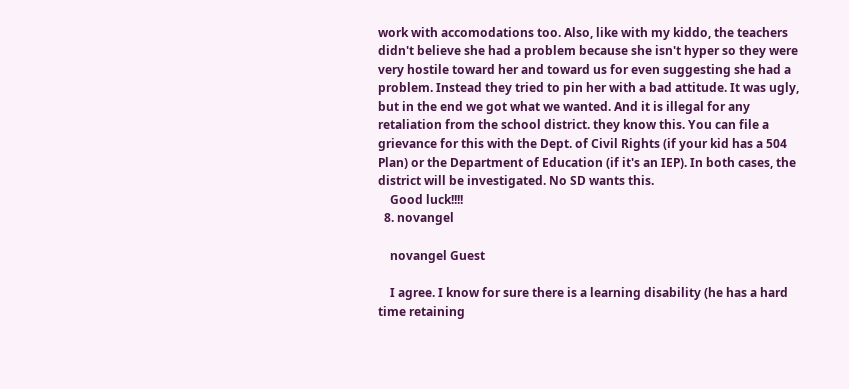work with accomodations too. Also, like with my kiddo, the teachers didn't believe she had a problem because she isn't hyper so they were very hostile toward her and toward us for even suggesting she had a problem. Instead they tried to pin her with a bad attitude. It was ugly, but in the end we got what we wanted. And it is illegal for any retaliation from the school district. they know this. You can file a grievance for this with the Dept. of Civil Rights (if your kid has a 504 Plan) or the Department of Education (if it's an IEP). In both cases, the district will be investigated. No SD wants this.
    Good luck!!!!
  8. novangel

    novangel Guest

    I agree. I know for sure there is a learning disability (he has a hard time retaining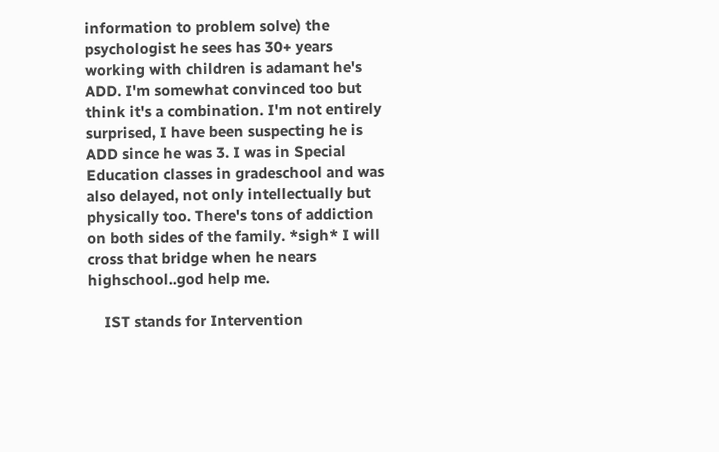information to problem solve) the psychologist he sees has 30+ years working with children is adamant he's ADD. I'm somewhat convinced too but think it's a combination. I'm not entirely surprised, I have been suspecting he is ADD since he was 3. I was in Special Education classes in gradeschool and was also delayed, not only intellectually but physically too. There's tons of addiction on both sides of the family. *sigh* I will cross that bridge when he nears highschool..god help me.

    IST stands for Intervention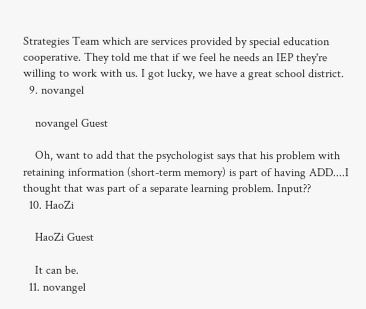Strategies Team which are services provided by special education cooperative. They told me that if we feel he needs an IEP they're willing to work with us. I got lucky, we have a great school district.
  9. novangel

    novangel Guest

    Oh, want to add that the psychologist says that his problem with retaining information (short-term memory) is part of having ADD....I thought that was part of a separate learning problem. Input??
  10. HaoZi

    HaoZi Guest

    It can be.
  11. novangel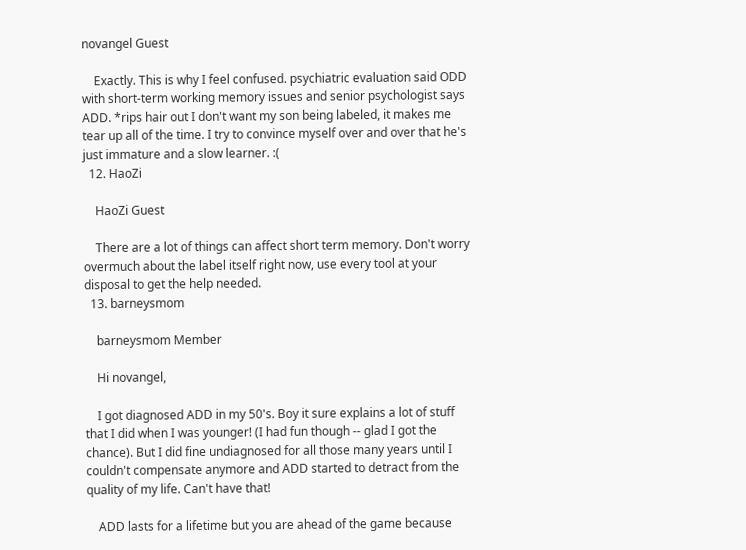novangel Guest

    Exactly. This is why I feel confused. psychiatric evaluation said ODD with short-term working memory issues and senior psychologist says ADD. *rips hair out I don't want my son being labeled, it makes me tear up all of the time. I try to convince myself over and over that he's just immature and a slow learner. :(
  12. HaoZi

    HaoZi Guest

    There are a lot of things can affect short term memory. Don't worry overmuch about the label itself right now, use every tool at your disposal to get the help needed.
  13. barneysmom

    barneysmom Member

    Hi novangel,

    I got diagnosed ADD in my 50's. Boy it sure explains a lot of stuff that I did when I was younger! (I had fun though -- glad I got the chance). But I did fine undiagnosed for all those many years until I couldn't compensate anymore and ADD started to detract from the quality of my life. Can't have that!

    ADD lasts for a lifetime but you are ahead of the game because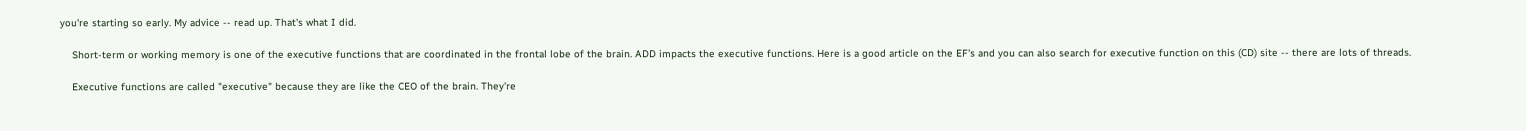you're starting so early. My advice -- read up. That's what I did.

    Short-term or working memory is one of the executive functions that are coordinated in the frontal lobe of the brain. ADD impacts the executive functions. Here is a good article on the EF's and you can also search for executive function on this (CD) site -- there are lots of threads.

    Executive functions are called "executive" because they are like the CEO of the brain. They're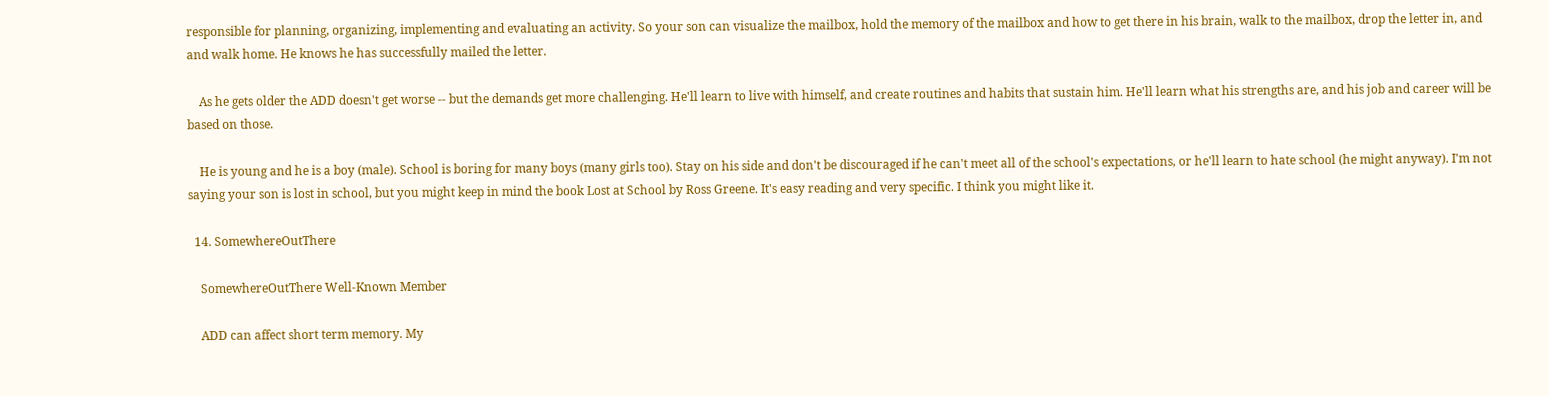responsible for planning, organizing, implementing and evaluating an activity. So your son can visualize the mailbox, hold the memory of the mailbox and how to get there in his brain, walk to the mailbox, drop the letter in, and and walk home. He knows he has successfully mailed the letter.

    As he gets older the ADD doesn't get worse -- but the demands get more challenging. He'll learn to live with himself, and create routines and habits that sustain him. He'll learn what his strengths are, and his job and career will be based on those.

    He is young and he is a boy (male). School is boring for many boys (many girls too). Stay on his side and don't be discouraged if he can't meet all of the school's expectations, or he'll learn to hate school (he might anyway). I'm not saying your son is lost in school, but you might keep in mind the book Lost at School by Ross Greene. It's easy reading and very specific. I think you might like it.

  14. SomewhereOutThere

    SomewhereOutThere Well-Known Member

    ADD can affect short term memory. My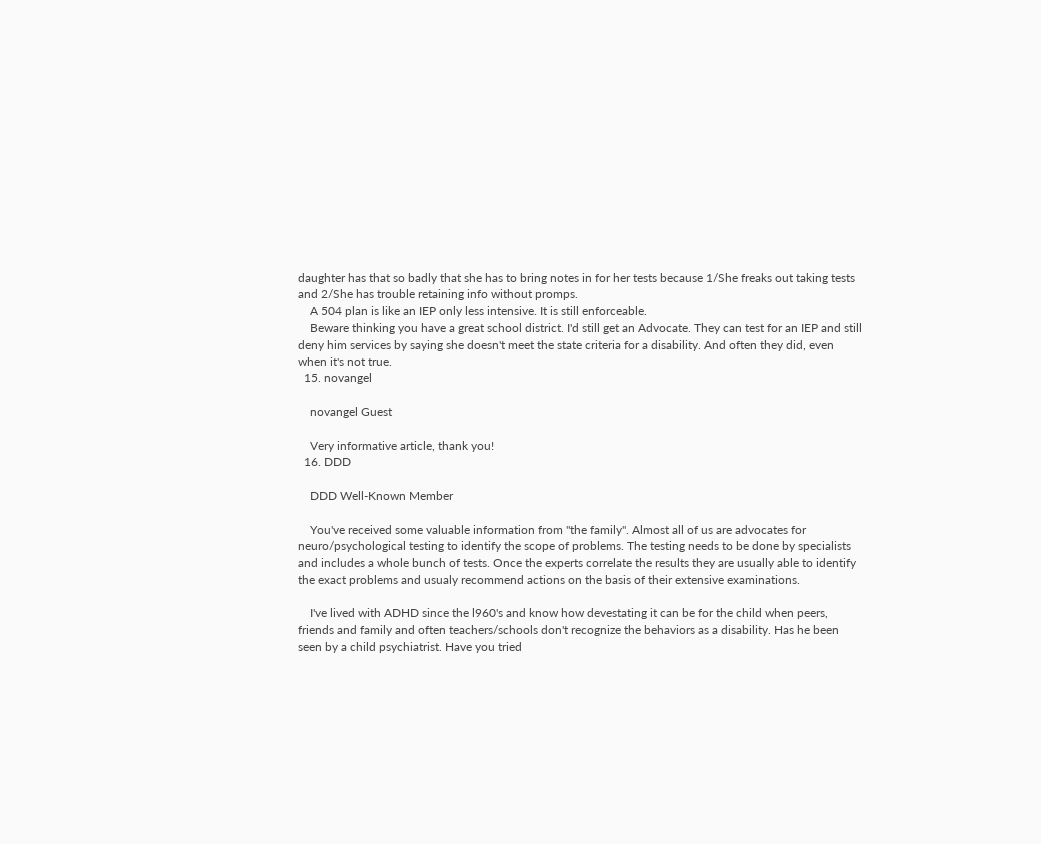daughter has that so badly that she has to bring notes in for her tests because 1/She freaks out taking tests and 2/She has trouble retaining info without promps.
    A 504 plan is like an IEP only less intensive. It is still enforceable.
    Beware thinking you have a great school district. I'd still get an Advocate. They can test for an IEP and still deny him services by saying she doesn't meet the state criteria for a disability. And often they did, even when it's not true.
  15. novangel

    novangel Guest

    Very informative article, thank you!
  16. DDD

    DDD Well-Known Member

    You've received some valuable information from "the family". Almost all of us are advocates for neuro/psychological testing to identify the scope of problems. The testing needs to be done by specialists and includes a whole bunch of tests. Once the experts correlate the results they are usually able to identify the exact problems and usualy recommend actions on the basis of their extensive examinations.

    I've lived with ADHD since the l960's and know how devestating it can be for the child when peers, friends and family and often teachers/schools don't recognize the behaviors as a disability. Has he been seen by a child psychiatrist. Have you tried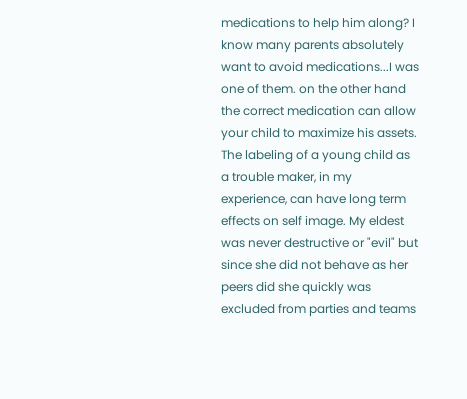medications to help him along? I know many parents absolutely want to avoid medications...I was one of them. on the other hand the correct medication can allow your child to maximize his assets. The labeling of a young child as a trouble maker, in my experience, can have long term effects on self image. My eldest was never destructive or "evil" but since she did not behave as her peers did she quickly was excluded from parties and teams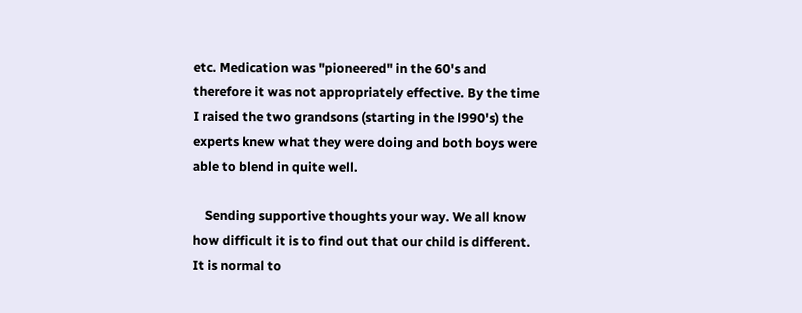etc. Medication was "pioneered" in the 60's and therefore it was not appropriately effective. By the time I raised the two grandsons (starting in the l990's) the experts knew what they were doing and both boys were able to blend in quite well.

    Sending supportive thoughts your way. We all know how difficult it is to find out that our child is different. It is normal to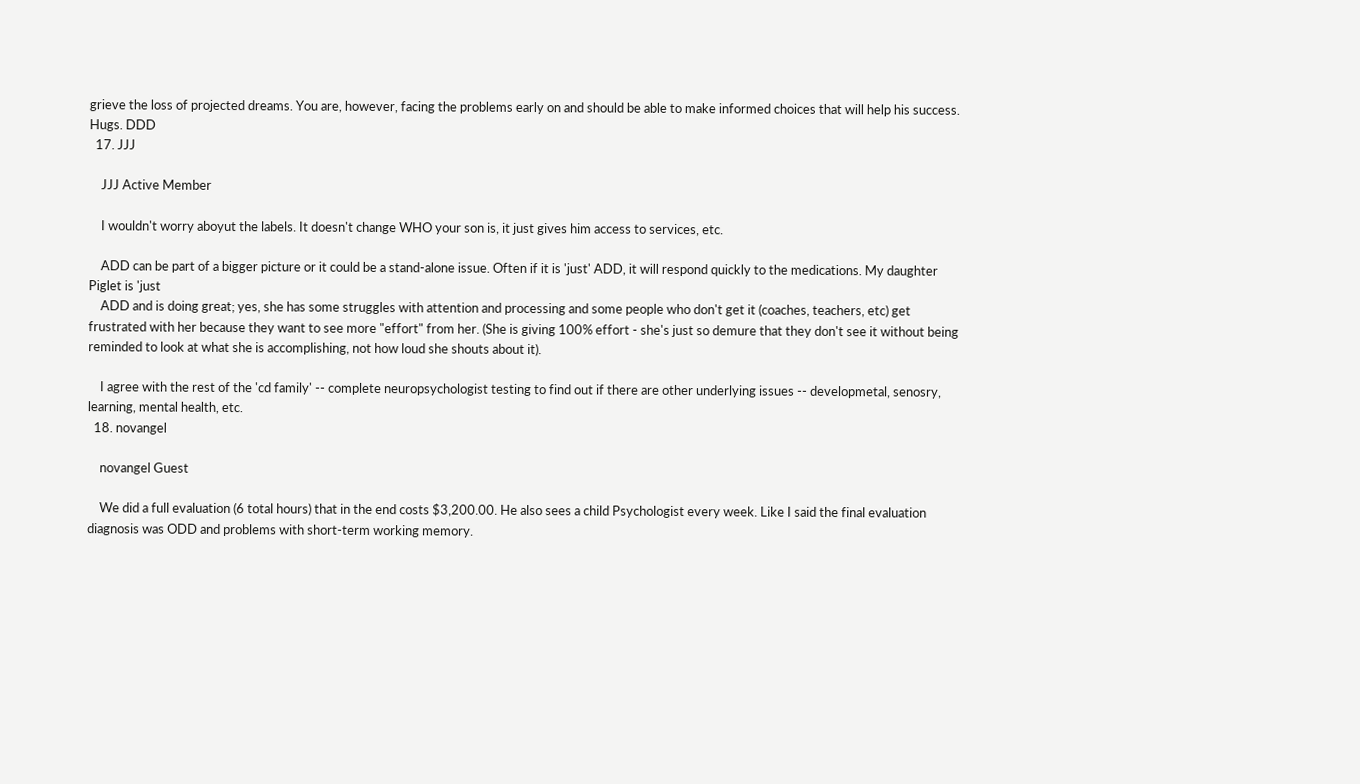grieve the loss of projected dreams. You are, however, facing the problems early on and should be able to make informed choices that will help his success. Hugs. DDD
  17. JJJ

    JJJ Active Member

    I wouldn't worry aboyut the labels. It doesn't change WHO your son is, it just gives him access to services, etc.

    ADD can be part of a bigger picture or it could be a stand-alone issue. Often if it is 'just' ADD, it will respond quickly to the medications. My daughter Piglet is 'just
    ADD and is doing great; yes, she has some struggles with attention and processing and some people who don't get it (coaches, teachers, etc) get frustrated with her because they want to see more "effort" from her. (She is giving 100% effort - she's just so demure that they don't see it without being reminded to look at what she is accomplishing, not how loud she shouts about it).

    I agree with the rest of the 'cd family' -- complete neuropsychologist testing to find out if there are other underlying issues -- developmetal, senosry, learning, mental health, etc.
  18. novangel

    novangel Guest

    We did a full evaluation (6 total hours) that in the end costs $3,200.00. He also sees a child Psychologist every week. Like I said the final evaluation diagnosis was ODD and problems with short-term working memory.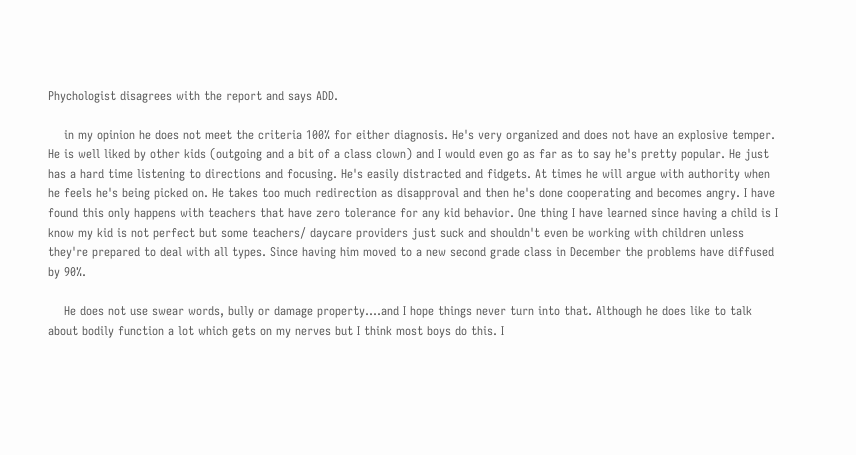Phychologist disagrees with the report and says ADD.

    in my opinion he does not meet the criteria 100% for either diagnosis. He's very organized and does not have an explosive temper. He is well liked by other kids (outgoing and a bit of a class clown) and I would even go as far as to say he's pretty popular. He just has a hard time listening to directions and focusing. He's easily distracted and fidgets. At times he will argue with authority when he feels he's being picked on. He takes too much redirection as disapproval and then he's done cooperating and becomes angry. I have found this only happens with teachers that have zero tolerance for any kid behavior. One thing I have learned since having a child is I know my kid is not perfect but some teachers/ daycare providers just suck and shouldn't even be working with children unless they're prepared to deal with all types. Since having him moved to a new second grade class in December the problems have diffused by 90%.

    He does not use swear words, bully or damage property....and I hope things never turn into that. Although he does like to talk about bodily function a lot which gets on my nerves but I think most boys do this. I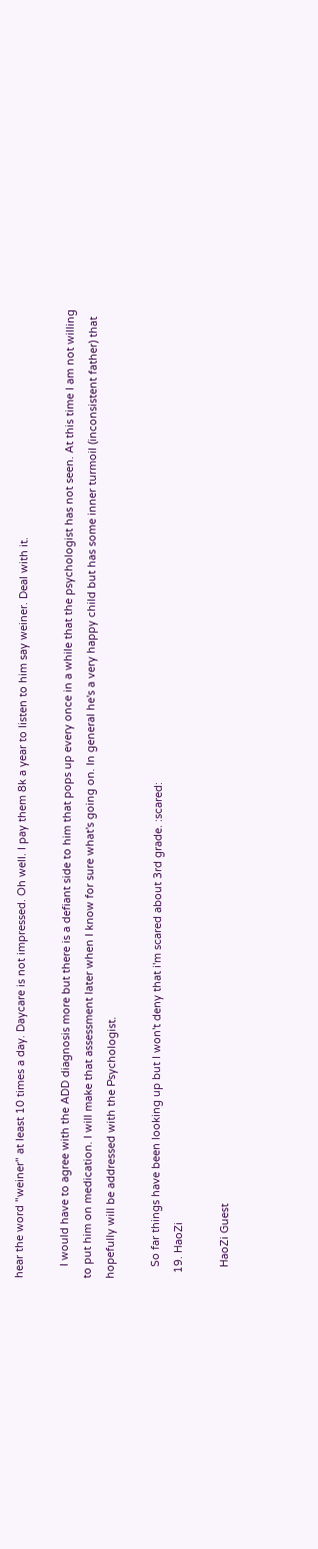hear the word "weiner" at least 10 times a day. Daycare is not impressed. Oh well. I pay them 8k a year to listen to him say weiner. Deal with it.

    I would have to agree with the ADD diagnosis more but there is a defiant side to him that pops up every once in a while that the psychologist has not seen. At this time I am not willing to put him on medication. I will make that assessment later when I know for sure what's going on. In general he's a very happy child but has some inner turmoil (inconsistent father) that hopefully will be addressed with the Psychologist.

    So far things have been looking up but I won't deny that i'm scared about 3rd grade. :scared:
  19. HaoZi

    HaoZi Guest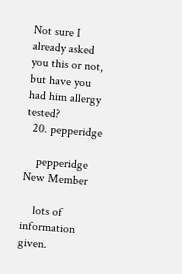Not sure I already asked you this or not, but have you had him allergy tested?
  20. pepperidge

    pepperidge New Member

    lots of information given.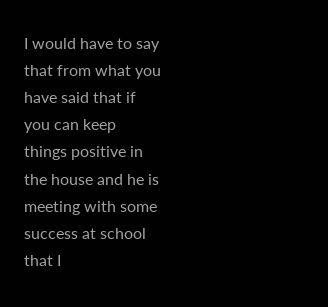I would have to say that from what you have said that if you can keep things positive in the house and he is meeting with some success at school that I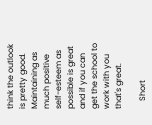think the outlook is pretty good. Maintaining as much positive self-esteem as possible is great and if you can get the school to work with you that's great.

    Short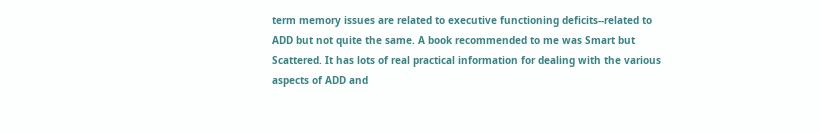term memory issues are related to executive functioning deficits--related to ADD but not quite the same. A book recommended to me was Smart but Scattered. It has lots of real practical information for dealing with the various aspects of ADD and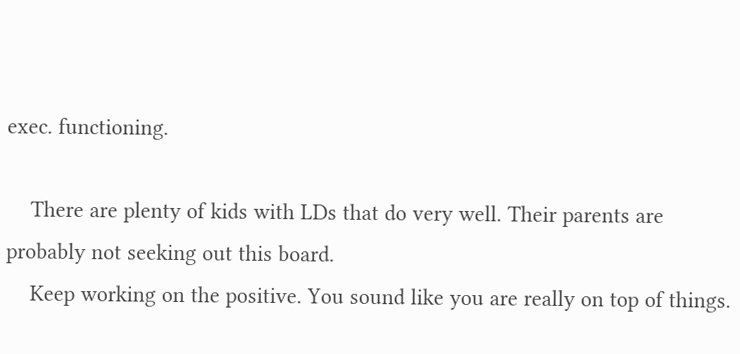exec. functioning.

    There are plenty of kids with LDs that do very well. Their parents are probably not seeking out this board.
    Keep working on the positive. You sound like you are really on top of things.